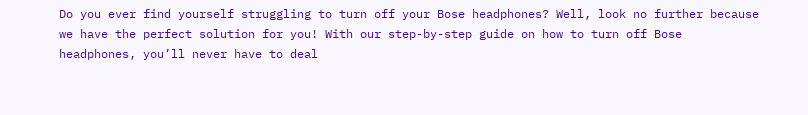Do you ever find yourself struggling to turn off your Bose headphones? Well, look no further because we have the perfect solution for you! With our step-by-step guide on how to turn off Bose headphones, you’ll never have to deal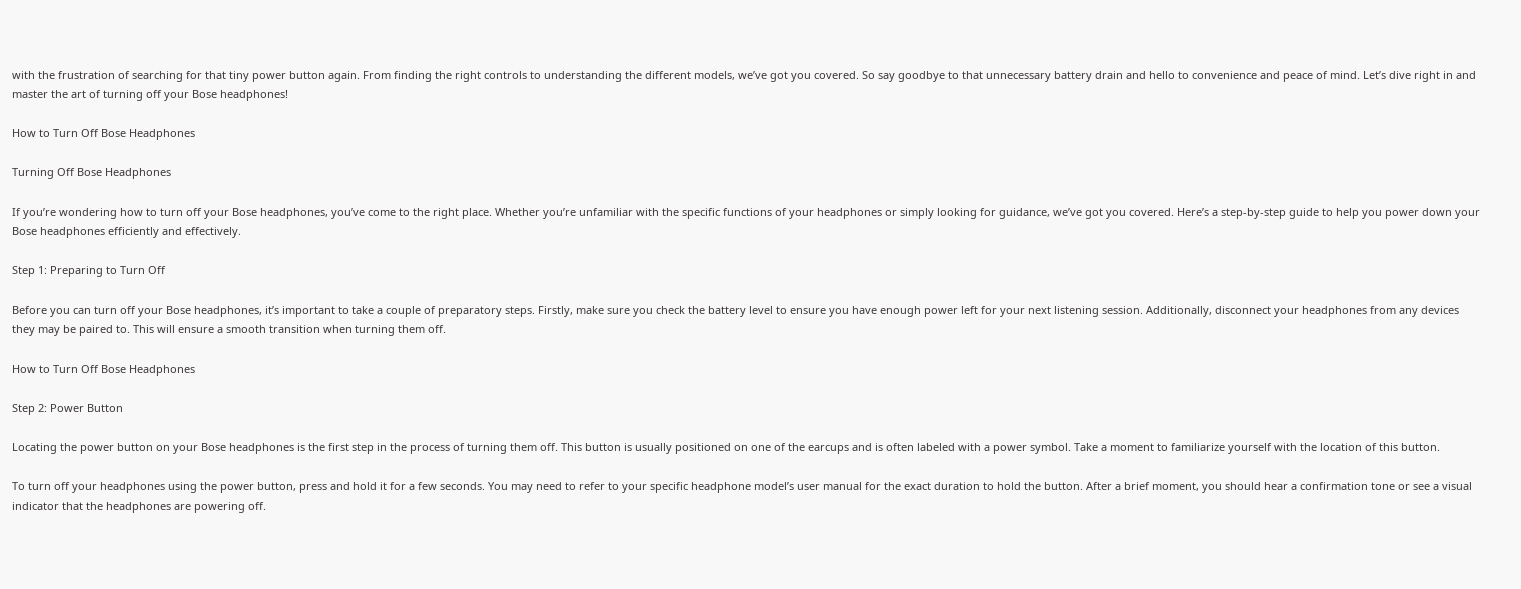with the frustration of searching for that tiny power button again. From finding the right controls to understanding the different models, we’ve got you covered. So say goodbye to that unnecessary battery drain and hello to convenience and peace of mind. Let’s dive right in and master the art of turning off your Bose headphones!

How to Turn Off Bose Headphones

Turning Off Bose Headphones

If you’re wondering how to turn off your Bose headphones, you’ve come to the right place. Whether you’re unfamiliar with the specific functions of your headphones or simply looking for guidance, we’ve got you covered. Here’s a step-by-step guide to help you power down your Bose headphones efficiently and effectively.

Step 1: Preparing to Turn Off

Before you can turn off your Bose headphones, it’s important to take a couple of preparatory steps. Firstly, make sure you check the battery level to ensure you have enough power left for your next listening session. Additionally, disconnect your headphones from any devices they may be paired to. This will ensure a smooth transition when turning them off.

How to Turn Off Bose Headphones

Step 2: Power Button

Locating the power button on your Bose headphones is the first step in the process of turning them off. This button is usually positioned on one of the earcups and is often labeled with a power symbol. Take a moment to familiarize yourself with the location of this button.

To turn off your headphones using the power button, press and hold it for a few seconds. You may need to refer to your specific headphone model’s user manual for the exact duration to hold the button. After a brief moment, you should hear a confirmation tone or see a visual indicator that the headphones are powering off.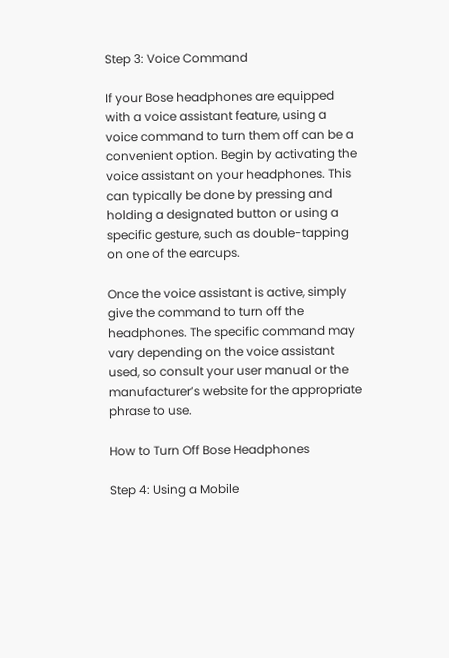Step 3: Voice Command

If your Bose headphones are equipped with a voice assistant feature, using a voice command to turn them off can be a convenient option. Begin by activating the voice assistant on your headphones. This can typically be done by pressing and holding a designated button or using a specific gesture, such as double-tapping on one of the earcups.

Once the voice assistant is active, simply give the command to turn off the headphones. The specific command may vary depending on the voice assistant used, so consult your user manual or the manufacturer’s website for the appropriate phrase to use.

How to Turn Off Bose Headphones

Step 4: Using a Mobile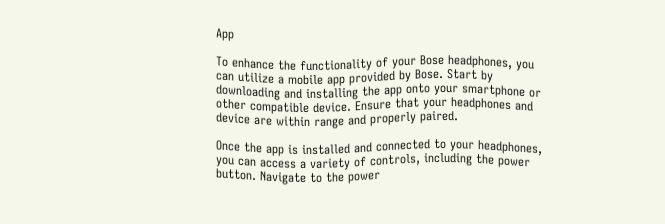App

To enhance the functionality of your Bose headphones, you can utilize a mobile app provided by Bose. Start by downloading and installing the app onto your smartphone or other compatible device. Ensure that your headphones and device are within range and properly paired.

Once the app is installed and connected to your headphones, you can access a variety of controls, including the power button. Navigate to the power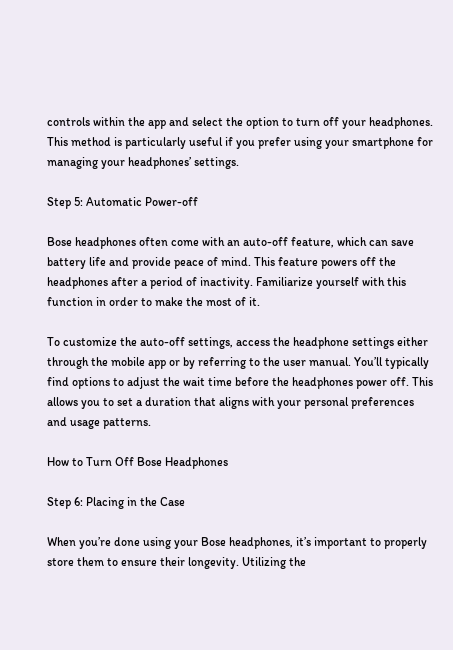controls within the app and select the option to turn off your headphones. This method is particularly useful if you prefer using your smartphone for managing your headphones’ settings.

Step 5: Automatic Power-off

Bose headphones often come with an auto-off feature, which can save battery life and provide peace of mind. This feature powers off the headphones after a period of inactivity. Familiarize yourself with this function in order to make the most of it.

To customize the auto-off settings, access the headphone settings either through the mobile app or by referring to the user manual. You’ll typically find options to adjust the wait time before the headphones power off. This allows you to set a duration that aligns with your personal preferences and usage patterns.

How to Turn Off Bose Headphones

Step 6: Placing in the Case

When you’re done using your Bose headphones, it’s important to properly store them to ensure their longevity. Utilizing the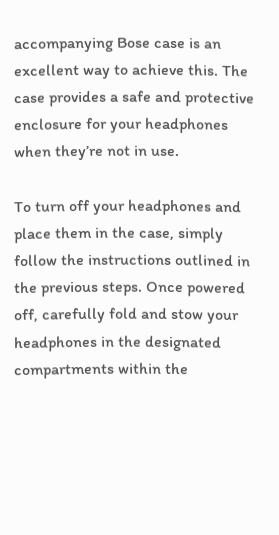accompanying Bose case is an excellent way to achieve this. The case provides a safe and protective enclosure for your headphones when they’re not in use.

To turn off your headphones and place them in the case, simply follow the instructions outlined in the previous steps. Once powered off, carefully fold and stow your headphones in the designated compartments within the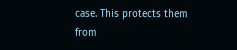case. This protects them from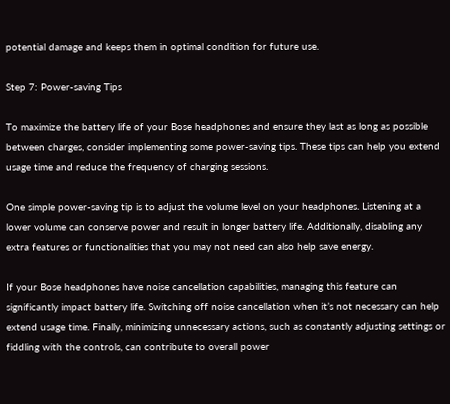potential damage and keeps them in optimal condition for future use.

Step 7: Power-saving Tips

To maximize the battery life of your Bose headphones and ensure they last as long as possible between charges, consider implementing some power-saving tips. These tips can help you extend usage time and reduce the frequency of charging sessions.

One simple power-saving tip is to adjust the volume level on your headphones. Listening at a lower volume can conserve power and result in longer battery life. Additionally, disabling any extra features or functionalities that you may not need can also help save energy.

If your Bose headphones have noise cancellation capabilities, managing this feature can significantly impact battery life. Switching off noise cancellation when it’s not necessary can help extend usage time. Finally, minimizing unnecessary actions, such as constantly adjusting settings or fiddling with the controls, can contribute to overall power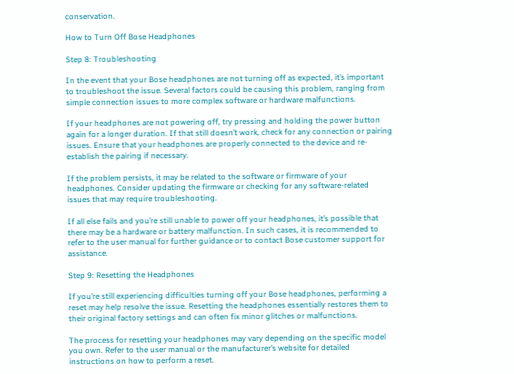conservation.

How to Turn Off Bose Headphones

Step 8: Troubleshooting

In the event that your Bose headphones are not turning off as expected, it’s important to troubleshoot the issue. Several factors could be causing this problem, ranging from simple connection issues to more complex software or hardware malfunctions.

If your headphones are not powering off, try pressing and holding the power button again for a longer duration. If that still doesn’t work, check for any connection or pairing issues. Ensure that your headphones are properly connected to the device and re-establish the pairing if necessary.

If the problem persists, it may be related to the software or firmware of your headphones. Consider updating the firmware or checking for any software-related issues that may require troubleshooting.

If all else fails and you’re still unable to power off your headphones, it’s possible that there may be a hardware or battery malfunction. In such cases, it is recommended to refer to the user manual for further guidance or to contact Bose customer support for assistance.

Step 9: Resetting the Headphones

If you’re still experiencing difficulties turning off your Bose headphones, performing a reset may help resolve the issue. Resetting the headphones essentially restores them to their original factory settings and can often fix minor glitches or malfunctions.

The process for resetting your headphones may vary depending on the specific model you own. Refer to the user manual or the manufacturer’s website for detailed instructions on how to perform a reset.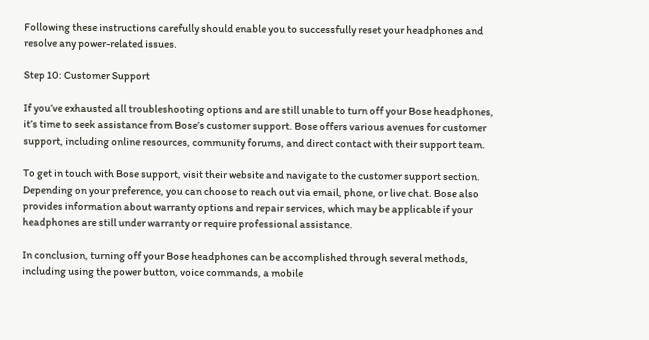Following these instructions carefully should enable you to successfully reset your headphones and resolve any power-related issues.

Step 10: Customer Support

If you’ve exhausted all troubleshooting options and are still unable to turn off your Bose headphones, it’s time to seek assistance from Bose’s customer support. Bose offers various avenues for customer support, including online resources, community forums, and direct contact with their support team.

To get in touch with Bose support, visit their website and navigate to the customer support section. Depending on your preference, you can choose to reach out via email, phone, or live chat. Bose also provides information about warranty options and repair services, which may be applicable if your headphones are still under warranty or require professional assistance.

In conclusion, turning off your Bose headphones can be accomplished through several methods, including using the power button, voice commands, a mobile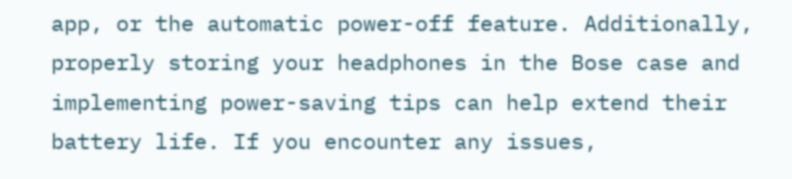app, or the automatic power-off feature. Additionally, properly storing your headphones in the Bose case and implementing power-saving tips can help extend their battery life. If you encounter any issues,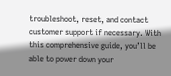troubleshoot, reset, and contact customer support if necessary. With this comprehensive guide, you’ll be able to power down your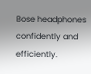Bose headphones confidently and efficiently.